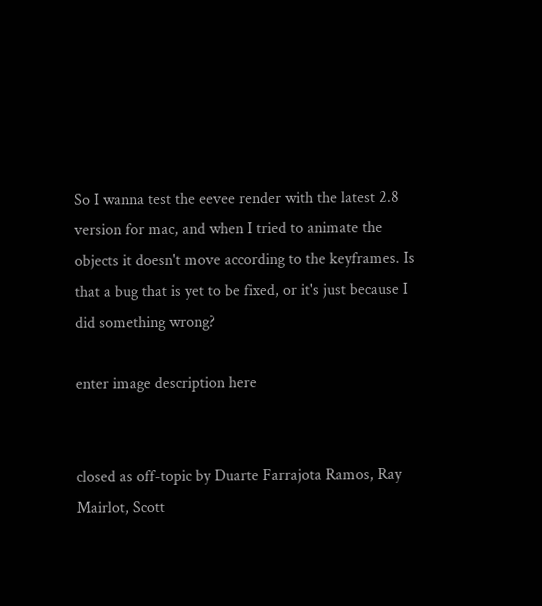So I wanna test the eevee render with the latest 2.8 version for mac, and when I tried to animate the objects it doesn't move according to the keyframes. Is that a bug that is yet to be fixed, or it's just because I did something wrong?

enter image description here


closed as off-topic by Duarte Farrajota Ramos, Ray Mairlot, Scott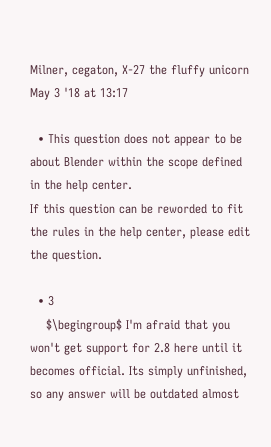Milner, cegaton, X-27 the fluffy unicorn May 3 '18 at 13:17

  • This question does not appear to be about Blender within the scope defined in the help center.
If this question can be reworded to fit the rules in the help center, please edit the question.

  • 3
    $\begingroup$ I'm afraid that you won't get support for 2.8 here until it becomes official. Its simply unfinished, so any answer will be outdated almost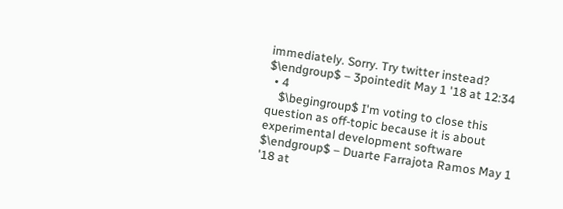immediately. Sorry. Try twitter instead? $\endgroup$ – 3pointedit May 1 '18 at 12:34
  • 4
    $\begingroup$ I'm voting to close this question as off-topic because it is about experimental development software $\endgroup$ – Duarte Farrajota Ramos May 1 '18 at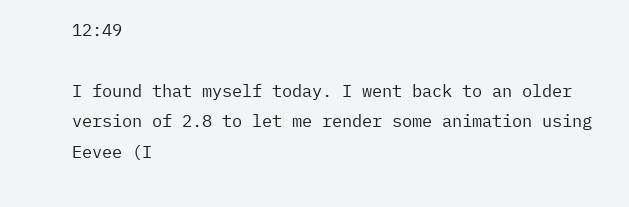12:49

I found that myself today. I went back to an older version of 2.8 to let me render some animation using Eevee (I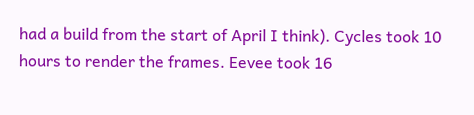had a build from the start of April I think). Cycles took 10 hours to render the frames. Eevee took 16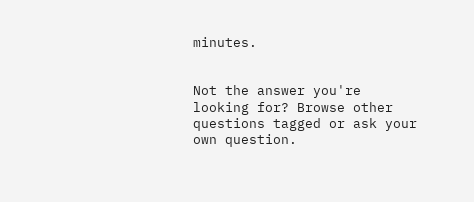minutes.


Not the answer you're looking for? Browse other questions tagged or ask your own question.